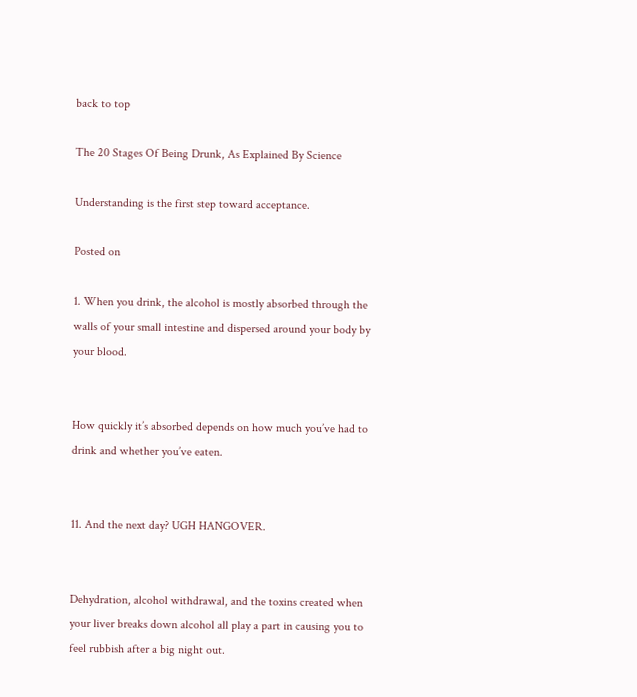back to top

The 20 Stages Of Being Drunk, As Explained By Science

Understanding is the first step toward acceptance.

Posted on

1. When you drink, the alcohol is mostly absorbed through the walls of your small intestine and dispersed around your body by your blood.


How quickly it’s absorbed depends on how much you’ve had to drink and whether you’ve eaten.


11. And the next day? UGH HANGOVER.


Dehydration, alcohol withdrawal, and the toxins created when your liver breaks down alcohol all play a part in causing you to feel rubbish after a big night out.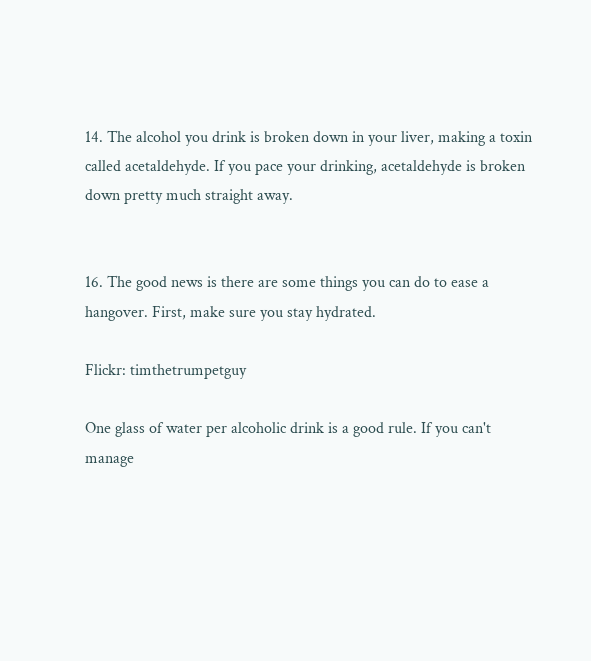14. The alcohol you drink is broken down in your liver, making a toxin called acetaldehyde. If you pace your drinking, acetaldehyde is broken down pretty much straight away.


16. The good news is there are some things you can do to ease a hangover. First, make sure you stay hydrated.

Flickr: timthetrumpetguy

One glass of water per alcoholic drink is a good rule. If you can't manage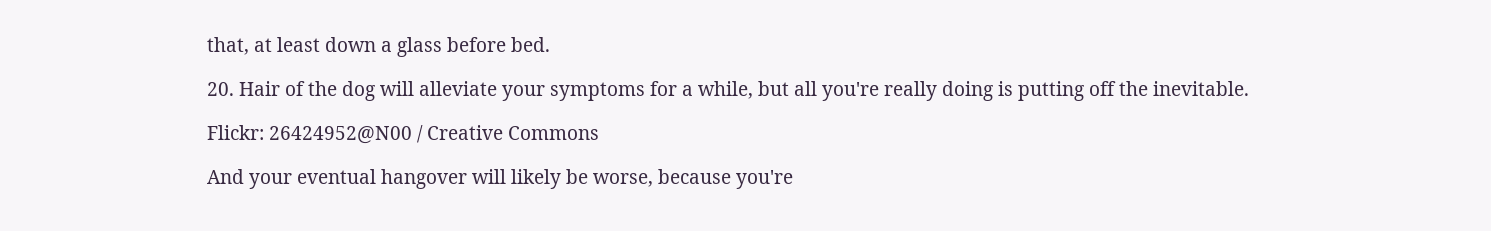that, at least down a glass before bed.

20. Hair of the dog will alleviate your symptoms for a while, but all you're really doing is putting off the inevitable.

Flickr: 26424952@N00 / Creative Commons

And your eventual hangover will likely be worse, because you're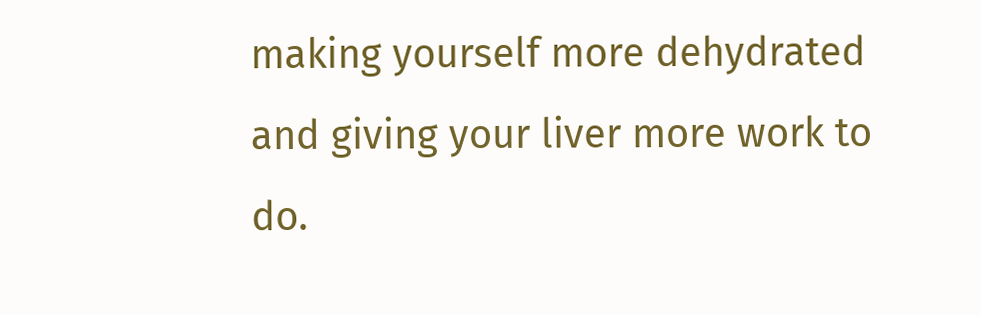making yourself more dehydrated and giving your liver more work to do.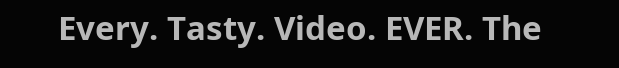Every. Tasty. Video. EVER. The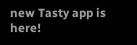new Tasty app is here!